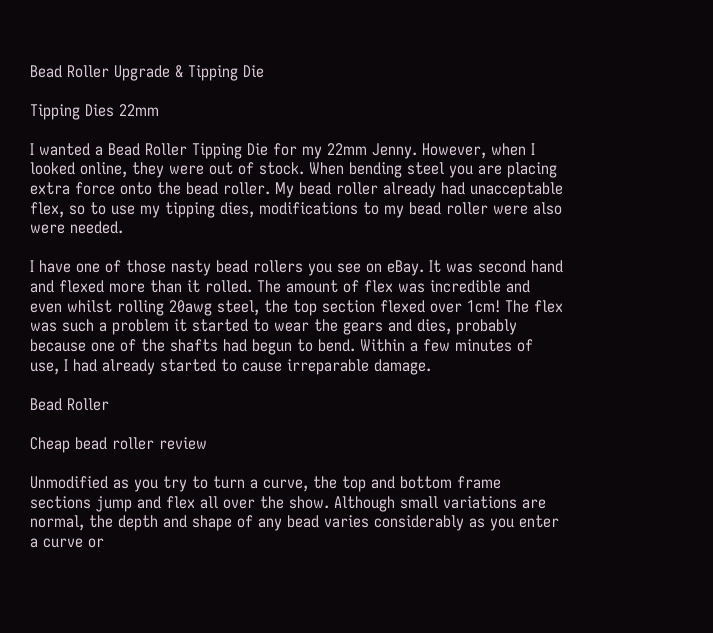Bead Roller Upgrade & Tipping Die

Tipping Dies 22mm

I wanted a Bead Roller Tipping Die for my 22mm Jenny. However, when I looked online, they were out of stock. When bending steel you are placing extra force onto the bead roller. My bead roller already had unacceptable flex, so to use my tipping dies, modifications to my bead roller were also were needed.

I have one of those nasty bead rollers you see on eBay. It was second hand and flexed more than it rolled. The amount of flex was incredible and even whilst rolling 20awg steel, the top section flexed over 1cm! The flex was such a problem it started to wear the gears and dies, probably because one of the shafts had begun to bend. Within a few minutes of use, I had already started to cause irreparable damage.

Bead Roller

Cheap bead roller review

Unmodified as you try to turn a curve, the top and bottom frame sections jump and flex all over the show. Although small variations are normal, the depth and shape of any bead varies considerably as you enter a curve or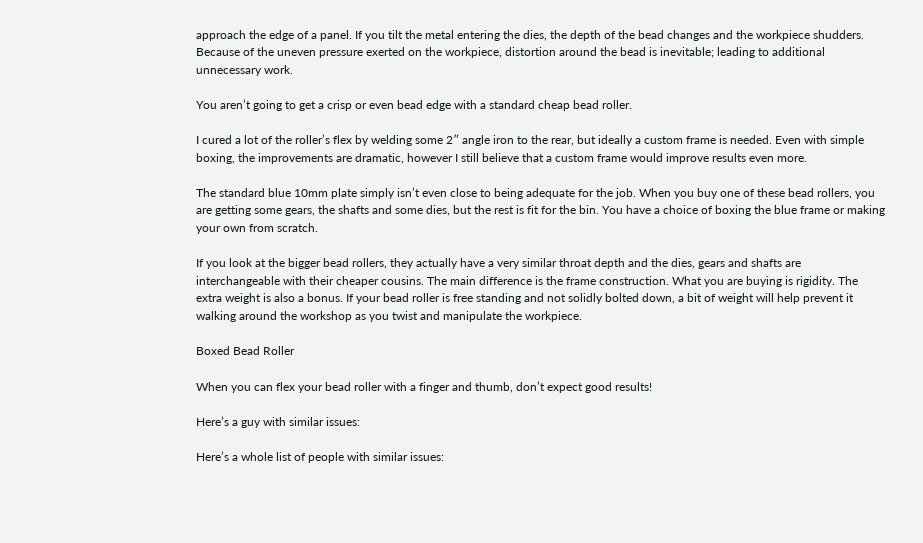approach the edge of a panel. If you tilt the metal entering the dies, the depth of the bead changes and the workpiece shudders. Because of the uneven pressure exerted on the workpiece, distortion around the bead is inevitable; leading to additional unnecessary work.

You aren’t going to get a crisp or even bead edge with a standard cheap bead roller.

I cured a lot of the roller’s flex by welding some 2″ angle iron to the rear, but ideally a custom frame is needed. Even with simple boxing, the improvements are dramatic, however I still believe that a custom frame would improve results even more.

The standard blue 10mm plate simply isn’t even close to being adequate for the job. When you buy one of these bead rollers, you are getting some gears, the shafts and some dies, but the rest is fit for the bin. You have a choice of boxing the blue frame or making your own from scratch.

If you look at the bigger bead rollers, they actually have a very similar throat depth and the dies, gears and shafts are interchangeable with their cheaper cousins. The main difference is the frame construction. What you are buying is rigidity. The extra weight is also a bonus. If your bead roller is free standing and not solidly bolted down, a bit of weight will help prevent it walking around the workshop as you twist and manipulate the workpiece.

Boxed Bead Roller

When you can flex your bead roller with a finger and thumb, don’t expect good results!

Here’s a guy with similar issues:

Here’s a whole list of people with similar issues: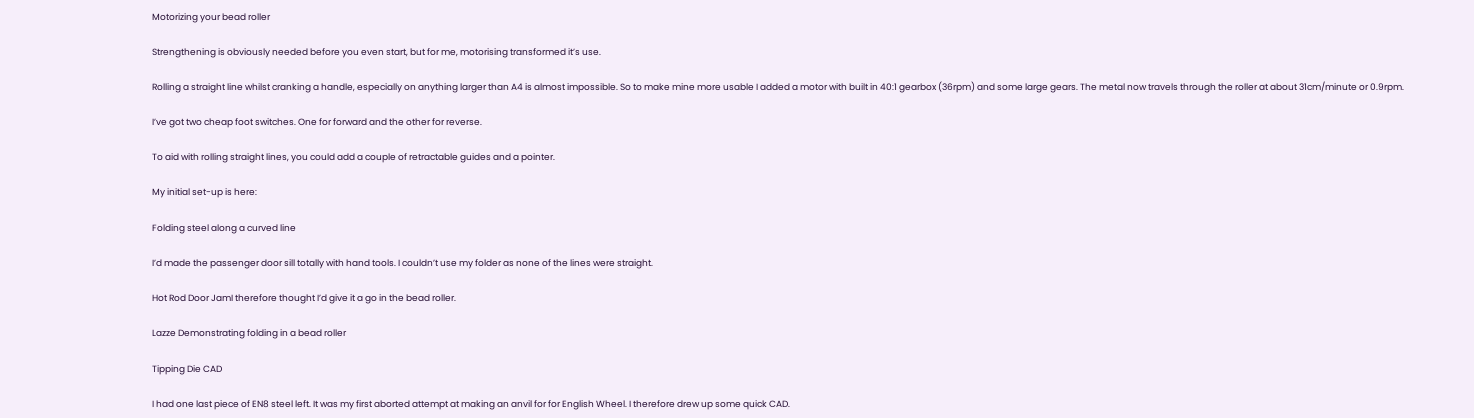Motorizing your bead roller

Strengthening is obviously needed before you even start, but for me, motorising transformed it’s use.

Rolling a straight line whilst cranking a handle, especially on anything larger than A4 is almost impossible. So to make mine more usable I added a motor with built in 40:1 gearbox (36rpm) and some large gears. The metal now travels through the roller at about 31cm/minute or 0.9rpm.

I’ve got two cheap foot switches. One for forward and the other for reverse.

To aid with rolling straight lines, you could add a couple of retractable guides and a pointer.

My initial set-up is here:

Folding steel along a curved line

I’d made the passenger door sill totally with hand tools. I couldn’t use my folder as none of the lines were straight.

Hot Rod Door JamI therefore thought I’d give it a go in the bead roller.

Lazze Demonstrating folding in a bead roller

Tipping Die CAD

I had one last piece of EN8 steel left. It was my first aborted attempt at making an anvil for for English Wheel. I therefore drew up some quick CAD.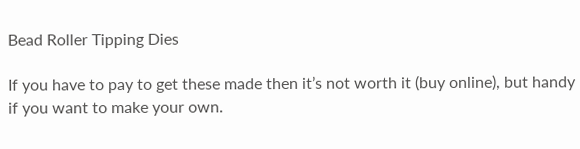Bead Roller Tipping Dies

If you have to pay to get these made then it’s not worth it (buy online), but handy if you want to make your own.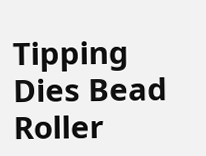Tipping Dies Bead Roller